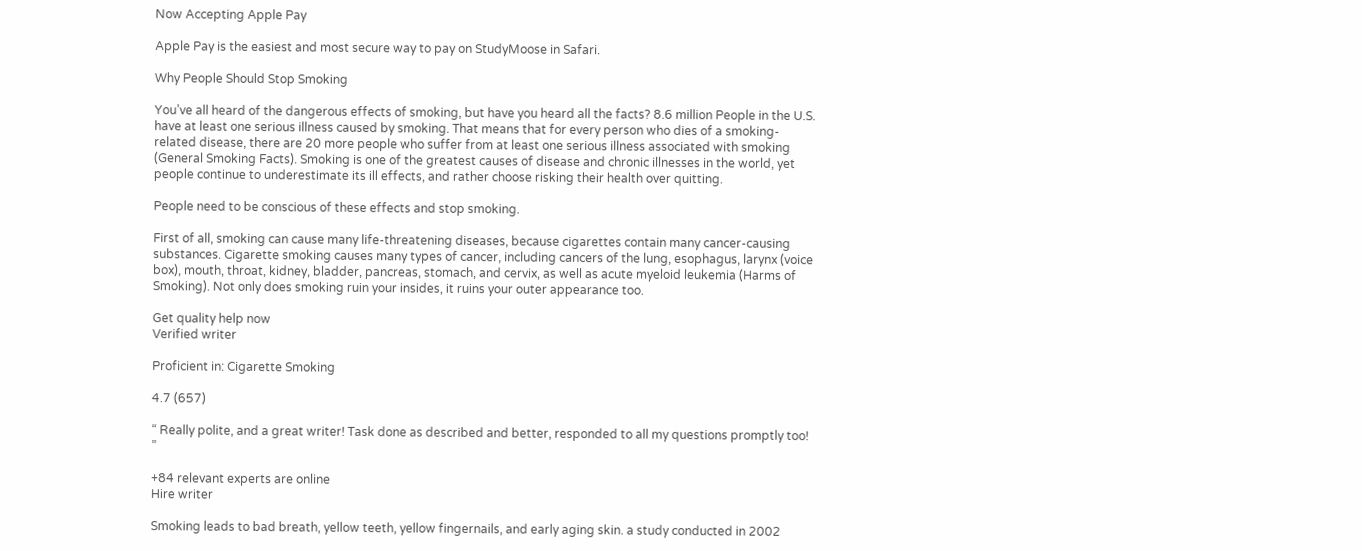Now Accepting Apple Pay

Apple Pay is the easiest and most secure way to pay on StudyMoose in Safari.

Why People Should Stop Smoking

You’ve all heard of the dangerous effects of smoking, but have you heard all the facts? 8.6 million People in the U.S. have at least one serious illness caused by smoking. That means that for every person who dies of a smoking-related disease, there are 20 more people who suffer from at least one serious illness associated with smoking (General Smoking Facts). Smoking is one of the greatest causes of disease and chronic illnesses in the world, yet people continue to underestimate its ill effects, and rather choose risking their health over quitting.

People need to be conscious of these effects and stop smoking.

First of all, smoking can cause many life-threatening diseases, because cigarettes contain many cancer-causing substances. Cigarette smoking causes many types of cancer, including cancers of the lung, esophagus, larynx (voice box), mouth, throat, kidney, bladder, pancreas, stomach, and cervix, as well as acute myeloid leukemia (Harms of Smoking). Not only does smoking ruin your insides, it ruins your outer appearance too.

Get quality help now
Verified writer

Proficient in: Cigarette Smoking

4.7 (657)

“ Really polite, and a great writer! Task done as described and better, responded to all my questions promptly too! ”

+84 relevant experts are online
Hire writer

Smoking leads to bad breath, yellow teeth, yellow fingernails, and early aging skin. a study conducted in 2002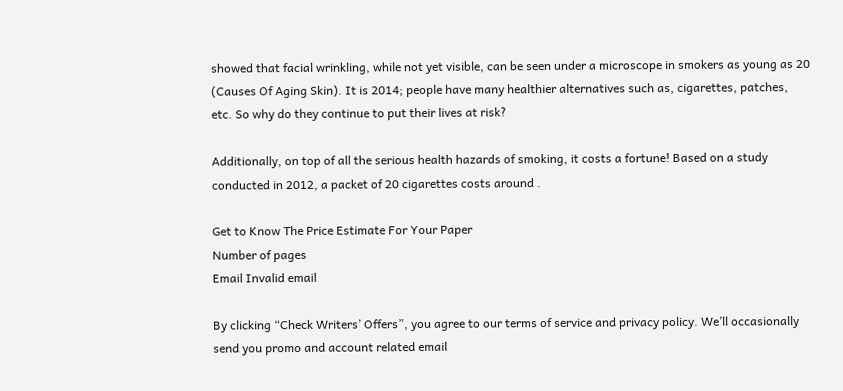showed that facial wrinkling, while not yet visible, can be seen under a microscope in smokers as young as 20 (Causes Of Aging Skin). It is 2014; people have many healthier alternatives such as, cigarettes, patches, etc. So why do they continue to put their lives at risk?

Additionally, on top of all the serious health hazards of smoking, it costs a fortune! Based on a study conducted in 2012, a packet of 20 cigarettes costs around .

Get to Know The Price Estimate For Your Paper
Number of pages
Email Invalid email

By clicking “Check Writers’ Offers”, you agree to our terms of service and privacy policy. We’ll occasionally send you promo and account related email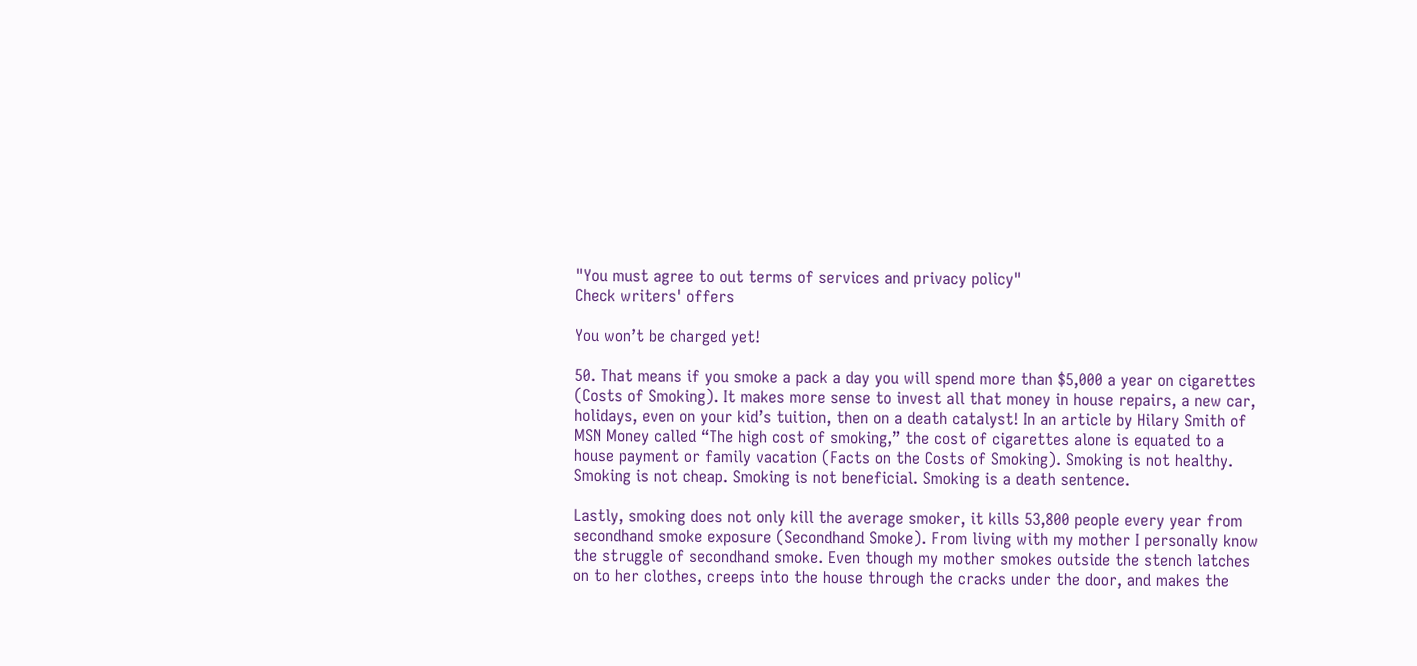"You must agree to out terms of services and privacy policy"
Check writers' offers

You won’t be charged yet!

50. That means if you smoke a pack a day you will spend more than $5,000 a year on cigarettes (Costs of Smoking). It makes more sense to invest all that money in house repairs, a new car, holidays, even on your kid’s tuition, then on a death catalyst! In an article by Hilary Smith of MSN Money called “The high cost of smoking,” the cost of cigarettes alone is equated to a house payment or family vacation (Facts on the Costs of Smoking). Smoking is not healthy. Smoking is not cheap. Smoking is not beneficial. Smoking is a death sentence.

Lastly, smoking does not only kill the average smoker, it kills 53,800 people every year from secondhand smoke exposure (Secondhand Smoke). From living with my mother I personally know the struggle of secondhand smoke. Even though my mother smokes outside the stench latches on to her clothes, creeps into the house through the cracks under the door, and makes the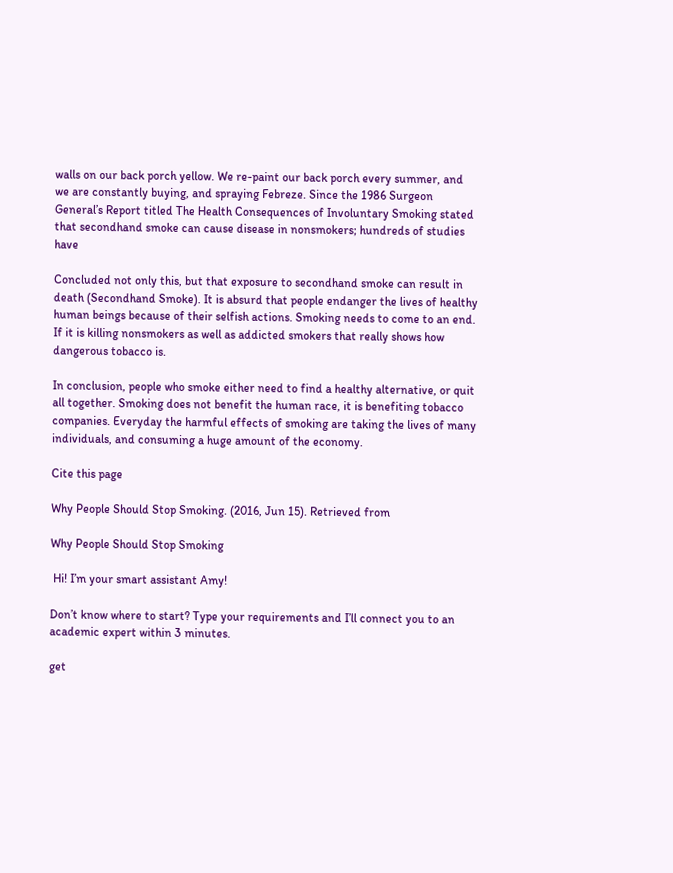walls on our back porch yellow. We re-paint our back porch every summer, and we are constantly buying, and spraying Febreze. Since the 1986 Surgeon General’s Report titled The Health Consequences of Involuntary Smoking stated that secondhand smoke can cause disease in nonsmokers; hundreds of studies have

Concluded not only this, but that exposure to secondhand smoke can result in death (Secondhand Smoke). It is absurd that people endanger the lives of healthy human beings because of their selfish actions. Smoking needs to come to an end. If it is killing nonsmokers as well as addicted smokers that really shows how dangerous tobacco is.

In conclusion, people who smoke either need to find a healthy alternative, or quit all together. Smoking does not benefit the human race, it is benefiting tobacco companies. Everyday the harmful effects of smoking are taking the lives of many individuals, and consuming a huge amount of the economy.

Cite this page

Why People Should Stop Smoking. (2016, Jun 15). Retrieved from

Why People Should Stop Smoking

 Hi! I’m your smart assistant Amy!

Don’t know where to start? Type your requirements and I’ll connect you to an academic expert within 3 minutes.

get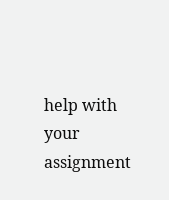help with your assignment